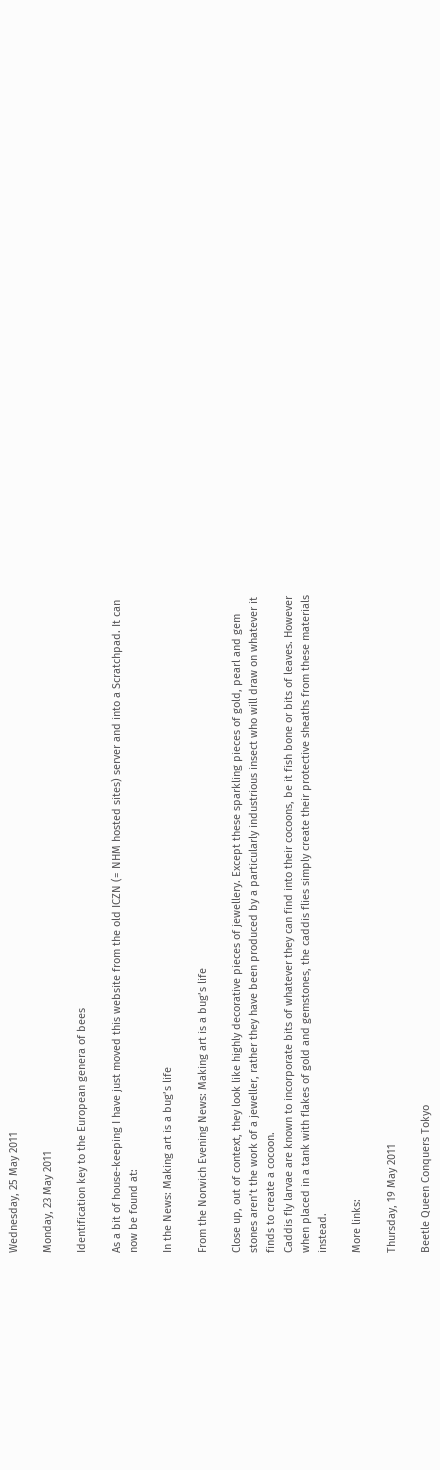Wednesday, 25 May 2011

Monday, 23 May 2011

Identification key to the European genera of bees

As a bit of house-keeping I have just moved this website from the old ICZN (= NHM hosted sites) server and into a Scratchpad. It can now be found at:

In the News: Making art is a bug’s life

From the Norwich Evening News: Making art is a bug’s life

Close up, out of context, they look like highly decorative pieces of jewellery. Except these sparkling pieces of gold, pearl and gem stones aren’t the work of a jeweller, rather they have been produced by a particularly industrious insect who will draw on whatever it finds to create a cocoon.
Caddis fly larvae are known to incorporate bits of whatever they can find into their cocoons, be it fish bone or bits of leaves. However when placed in a tank with flakes of gold and gemstones, the caddis flies simply create their protective sheaths from these materials instead.

More links:

Thursday, 19 May 2011

Beetle Queen Conquers Tokyo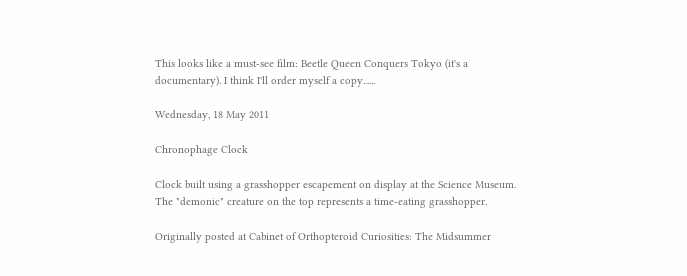This looks like a must-see film: Beetle Queen Conquers Tokyo (it's a documentary). I think I'll order myself a copy......

Wednesday, 18 May 2011

Chronophage Clock

Clock built using a grasshopper escapement on display at the Science Museum. The "demonic" creature on the top represents a time-eating grasshopper.

Originally posted at Cabinet of Orthopteroid Curiosities: The Midsummer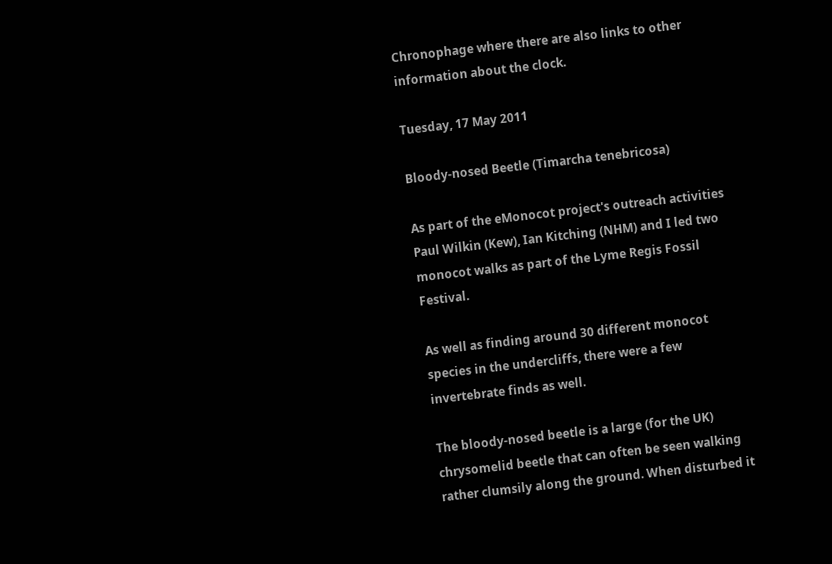Chronophage where there are also links to other information about the clock.

Tuesday, 17 May 2011

Bloody-nosed Beetle (Timarcha tenebricosa)

As part of the eMonocot project's outreach activities Paul Wilkin (Kew), Ian Kitching (NHM) and I led two monocot walks as part of the Lyme Regis Fossil Festival.

As well as finding around 30 different monocot species in the undercliffs, there were a few invertebrate finds as well.

The bloody-nosed beetle is a large (for the UK) chrysomelid beetle that can often be seen walking rather clumsily along the ground. When disturbed it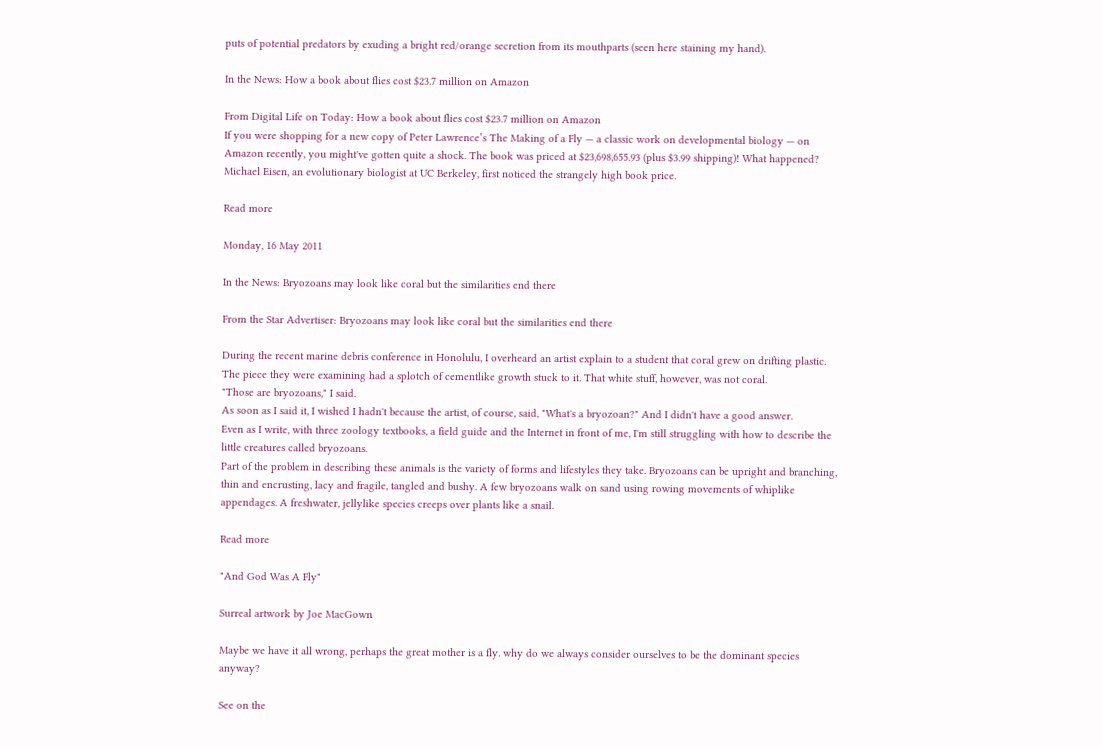puts of potential predators by exuding a bright red/orange secretion from its mouthparts (seen here staining my hand).

In the News: How a book about flies cost $23.7 million on Amazon

From Digital Life on Today: How a book about flies cost $23.7 million on Amazon
If you were shopping for a new copy of Peter Lawrence’s The Making of a Fly — a classic work on developmental biology — on Amazon recently, you might've gotten quite a shock. The book was priced at $23,698,655.93 (plus $3.99 shipping)! What happened?
Michael Eisen, an evolutionary biologist at UC Berkeley, first noticed the strangely high book price.

Read more

Monday, 16 May 2011

In the News: Bryozoans may look like coral but the similarities end there

From the Star Advertiser: Bryozoans may look like coral but the similarities end there

During the recent marine debris conference in Honolulu, I overheard an artist explain to a student that coral grew on drifting plastic. The piece they were examining had a splotch of cementlike growth stuck to it. That white stuff, however, was not coral.
"Those are bryozoans," I said.
As soon as I said it, I wished I hadn't because the artist, of course, said, "What's a bryozoan?" And I didn't have a good answer.
Even as I write, with three zoology textbooks, a field guide and the Internet in front of me, I'm still struggling with how to describe the little creatures called bryozoans.
Part of the problem in describing these animals is the variety of forms and lifestyles they take. Bryozoans can be upright and branching, thin and encrusting, lacy and fragile, tangled and bushy. A few bryozoans walk on sand using rowing movements of whiplike appendages. A freshwater, jellylike species creeps over plants like a snail.

Read more

"And God Was A Fly"

Surreal artwork by Joe MacGown

Maybe we have it all wrong, perhaps the great mother is a fly. why do we always consider ourselves to be the dominant species anyway?

See on the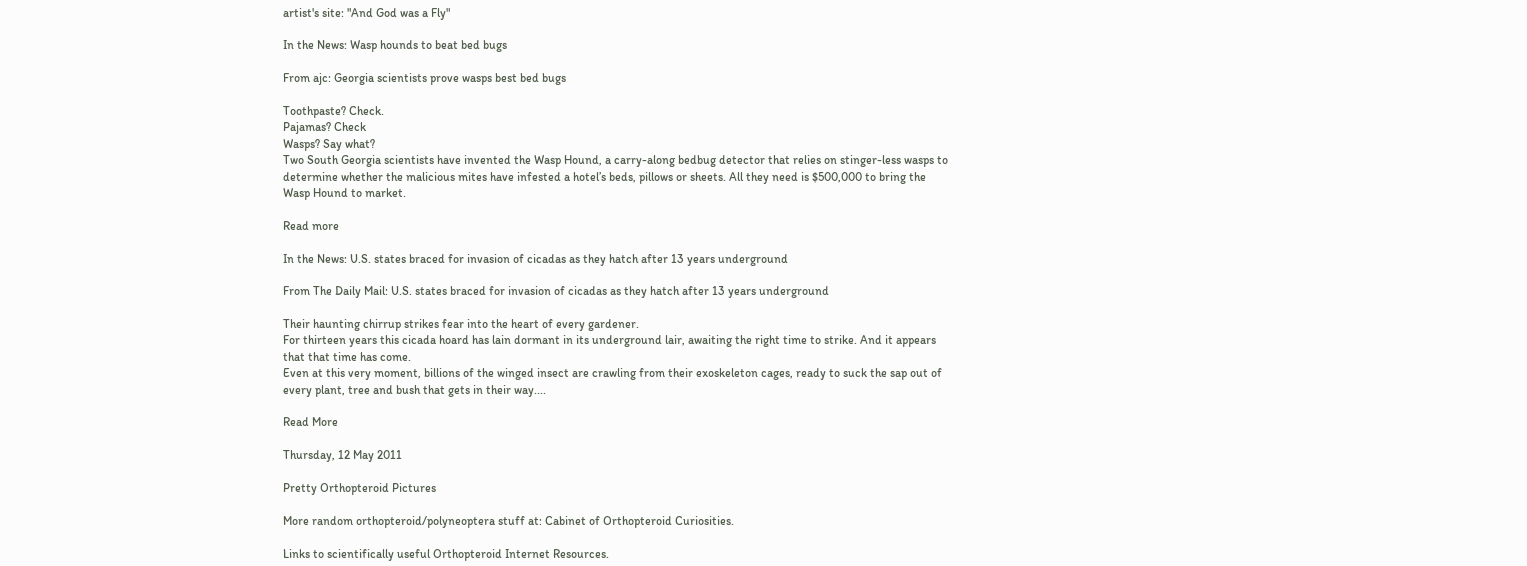artist's site: "And God was a Fly"

In the News: Wasp hounds to beat bed bugs

From ajc: Georgia scientists prove wasps best bed bugs

Toothpaste? Check.
Pajamas? Check
Wasps? Say what?
Two South Georgia scientists have invented the Wasp Hound, a carry-along bedbug detector that relies on stinger-less wasps to determine whether the malicious mites have infested a hotel’s beds, pillows or sheets. All they need is $500,000 to bring the Wasp Hound to market.

Read more

In the News: U.S. states braced for invasion of cicadas as they hatch after 13 years underground

From The Daily Mail: U.S. states braced for invasion of cicadas as they hatch after 13 years underground

Their haunting chirrup strikes fear into the heart of every gardener.
For thirteen years this cicada hoard has lain dormant in its underground lair, awaiting the right time to strike. And it appears that that time has come.
Even at this very moment, billions of the winged insect are crawling from their exoskeleton cages, ready to suck the sap out of every plant, tree and bush that gets in their way....

Read More

Thursday, 12 May 2011

Pretty Orthopteroid Pictures

More random orthopteroid/polyneoptera stuff at: Cabinet of Orthopteroid Curiosities.

Links to scientifically useful Orthopteroid Internet Resources.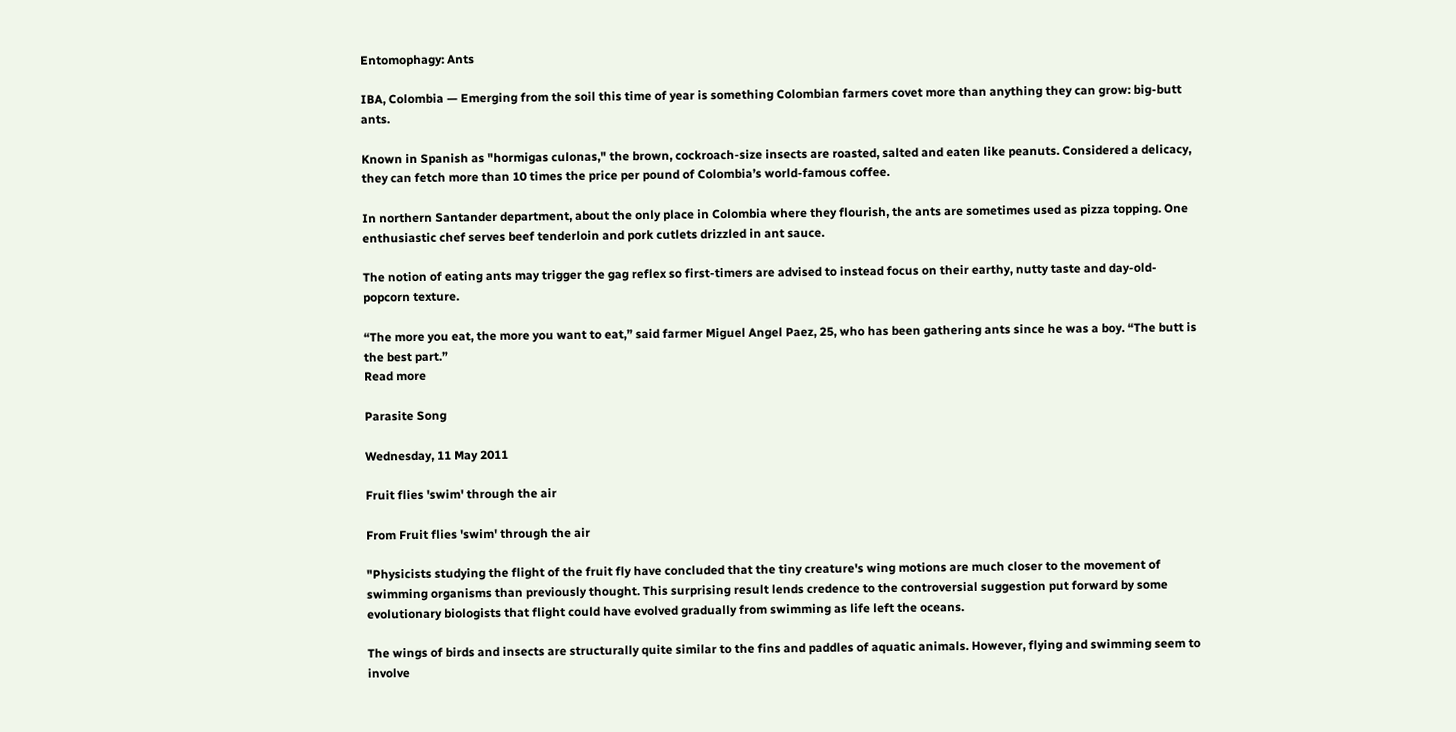Entomophagy: Ants

IBA, Colombia — Emerging from the soil this time of year is something Colombian farmers covet more than anything they can grow: big-butt ants.

Known in Spanish as "hormigas culonas," the brown, cockroach-size insects are roasted, salted and eaten like peanuts. Considered a delicacy, they can fetch more than 10 times the price per pound of Colombia’s world-famous coffee.

In northern Santander department, about the only place in Colombia where they flourish, the ants are sometimes used as pizza topping. One enthusiastic chef serves beef tenderloin and pork cutlets drizzled in ant sauce.

The notion of eating ants may trigger the gag reflex so first-timers are advised to instead focus on their earthy, nutty taste and day-old-popcorn texture.

“The more you eat, the more you want to eat,” said farmer Miguel Angel Paez, 25, who has been gathering ants since he was a boy. “The butt is the best part.”
Read more

Parasite Song

Wednesday, 11 May 2011

Fruit flies 'swim' through the air

From Fruit flies 'swim' through the air

"Physicists studying the flight of the fruit fly have concluded that the tiny creature's wing motions are much closer to the movement of swimming organisms than previously thought. This surprising result lends credence to the controversial suggestion put forward by some evolutionary biologists that flight could have evolved gradually from swimming as life left the oceans.

The wings of birds and insects are structurally quite similar to the fins and paddles of aquatic animals. However, flying and swimming seem to involve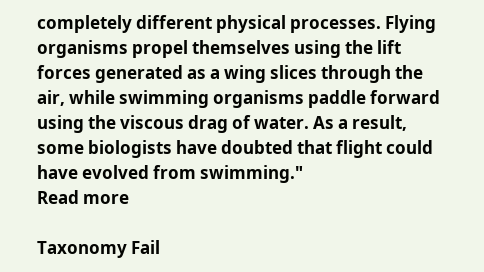completely different physical processes. Flying organisms propel themselves using the lift forces generated as a wing slices through the air, while swimming organisms paddle forward using the viscous drag of water. As a result, some biologists have doubted that flight could have evolved from swimming."
Read more

Taxonomy Fail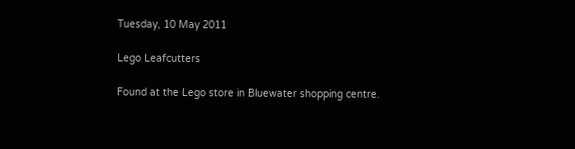Tuesday, 10 May 2011

Lego Leafcutters

Found at the Lego store in Bluewater shopping centre.